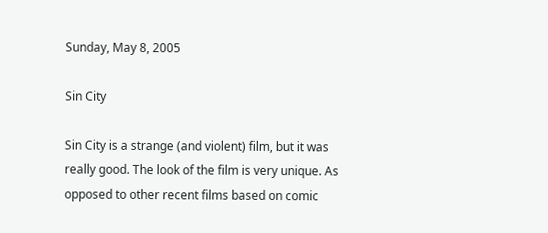Sunday, May 8, 2005

Sin City

Sin City is a strange (and violent) film, but it was really good. The look of the film is very unique. As opposed to other recent films based on comic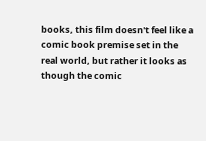books, this film doesn't feel like a comic book premise set in the real world, but rather it looks as though the comic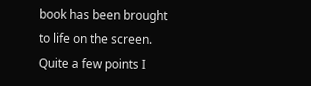book has been brought to life on the screen. Quite a few points I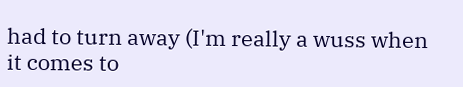had to turn away (I'm really a wuss when it comes to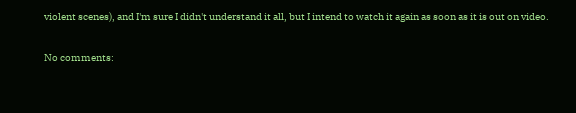violent scenes), and I'm sure I didn't understand it all, but I intend to watch it again as soon as it is out on video.

No comments: